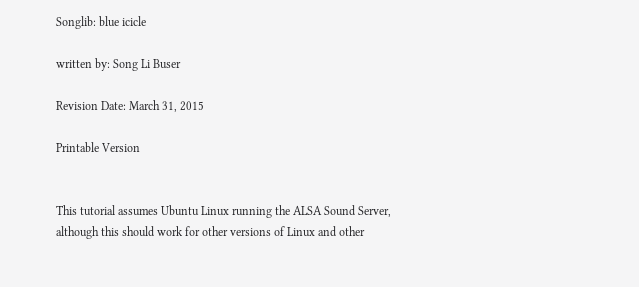Songlib: blue icicle

written by: Song Li Buser

Revision Date: March 31, 2015

Printable Version


This tutorial assumes Ubuntu Linux running the ALSA Sound Server, although this should work for other versions of Linux and other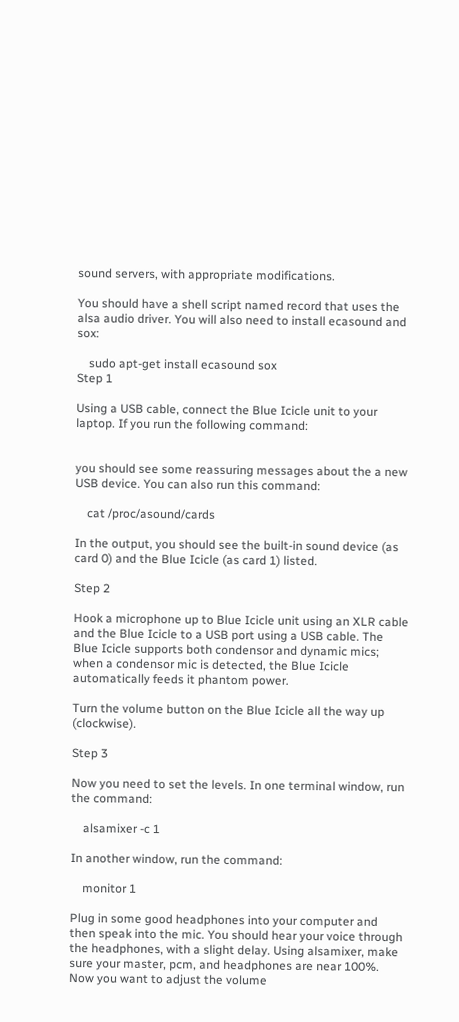sound servers, with appropriate modifications.

You should have a shell script named record that uses the alsa audio driver. You will also need to install ecasound and sox:

    sudo apt-get install ecasound sox
Step 1

Using a USB cable, connect the Blue Icicle unit to your laptop. If you run the following command:


you should see some reassuring messages about the a new USB device. You can also run this command:

    cat /proc/asound/cards

In the output, you should see the built-in sound device (as card 0) and the Blue Icicle (as card 1) listed.

Step 2

Hook a microphone up to Blue Icicle unit using an XLR cable and the Blue Icicle to a USB port using a USB cable. The Blue Icicle supports both condensor and dynamic mics; when a condensor mic is detected, the Blue Icicle automatically feeds it phantom power.

Turn the volume button on the Blue Icicle all the way up (clockwise).

Step 3

Now you need to set the levels. In one terminal window, run the command:

    alsamixer -c 1

In another window, run the command:

    monitor 1

Plug in some good headphones into your computer and then speak into the mic. You should hear your voice through the headphones, with a slight delay. Using alsamixer, make sure your master, pcm, and headphones are near 100%. Now you want to adjust the volume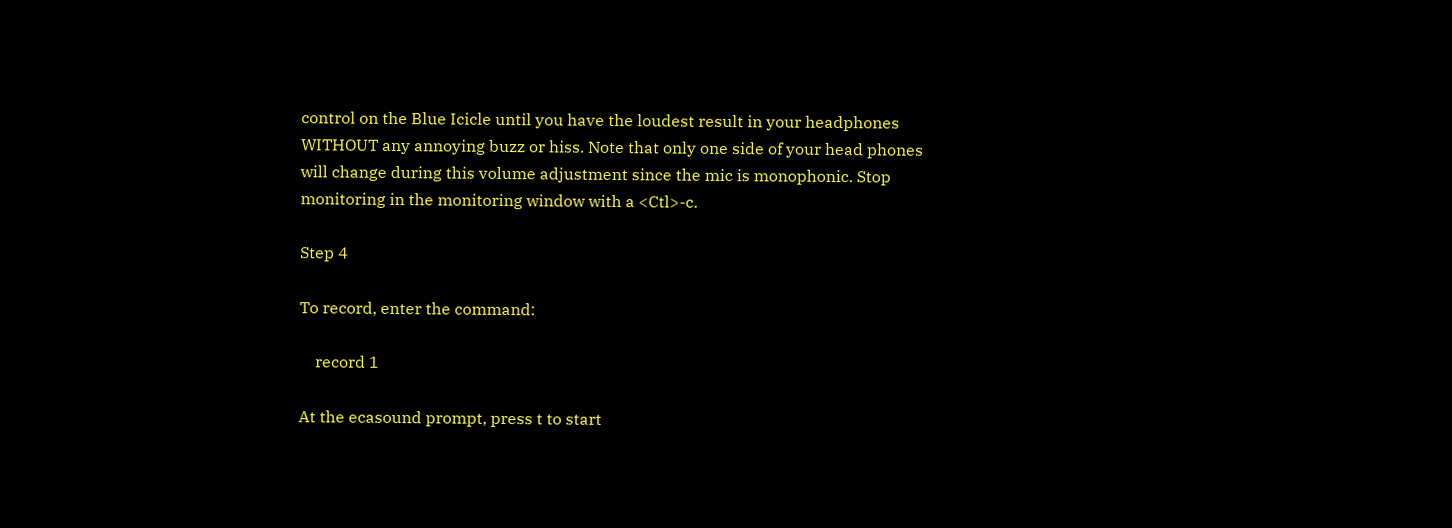control on the Blue Icicle until you have the loudest result in your headphones WITHOUT any annoying buzz or hiss. Note that only one side of your head phones will change during this volume adjustment since the mic is monophonic. Stop monitoring in the monitoring window with a <Ctl>-c.

Step 4

To record, enter the command:

    record 1

At the ecasound prompt, press t to start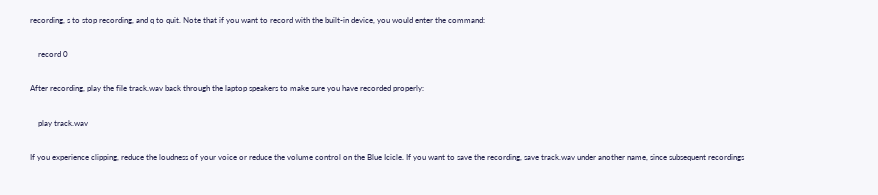recording, s to stop recording, and q to quit. Note that if you want to record with the built-in device, you would enter the command:

    record 0

After recording, play the file track.wav back through the laptop speakers to make sure you have recorded properly:

    play track.wav

If you experience clipping, reduce the loudness of your voice or reduce the volume control on the Blue Icicle. If you want to save the recording, save track.wav under another name, since subsequent recordings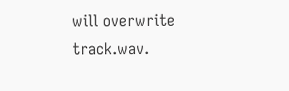will overwrite track.wav.